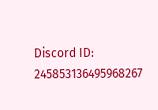Discord ID: 245853136495968267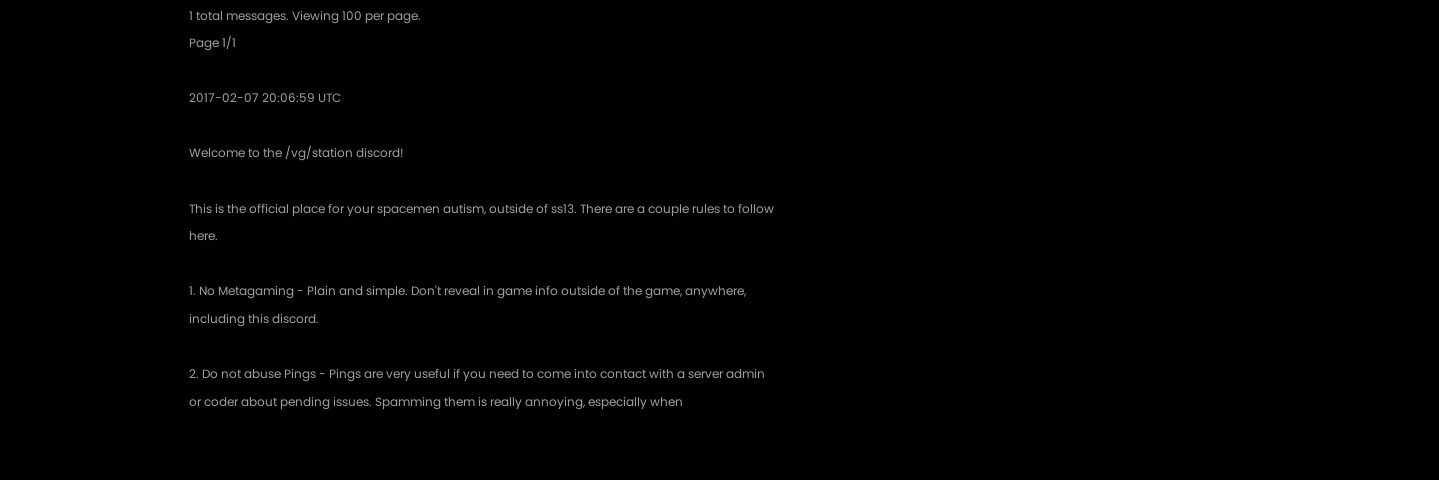1 total messages. Viewing 100 per page.
Page 1/1

2017-02-07 20:06:59 UTC

Welcome to the /vg/station discord!

This is the official place for your spacemen autism, outside of ss13. There are a couple rules to follow here.

1. No Metagaming - Plain and simple. Don't reveal in game info outside of the game, anywhere, including this discord.

2. Do not abuse Pings - Pings are very useful if you need to come into contact with a server admin or coder about pending issues. Spamming them is really annoying, especially when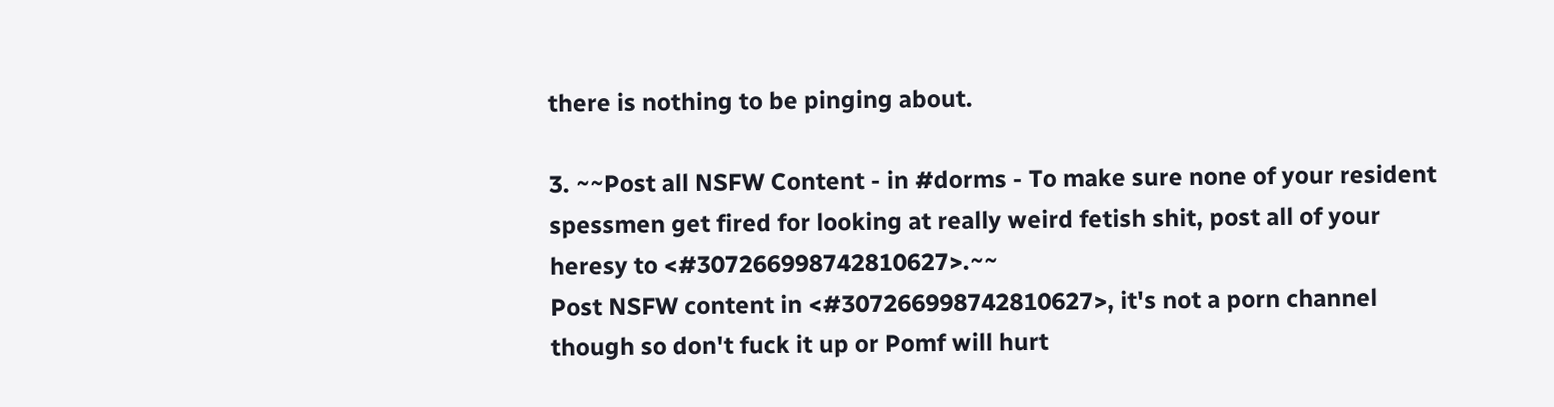there is nothing to be pinging about.

3. ~~Post all NSFW Content - in #dorms - To make sure none of your resident spessmen get fired for looking at really weird fetish shit, post all of your heresy to <#307266998742810627>.~~
Post NSFW content in <#307266998742810627>, it's not a porn channel though so don't fuck it up or Pomf will hurt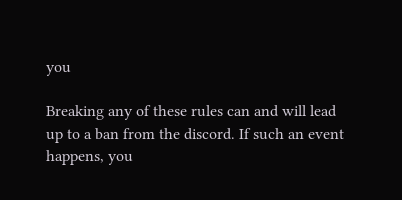you

Breaking any of these rules can and will lead up to a ban from the discord. If such an event happens, you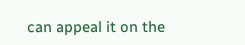can appeal it on the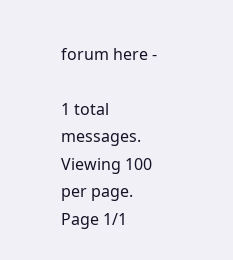forum here -

1 total messages. Viewing 100 per page.
Page 1/1